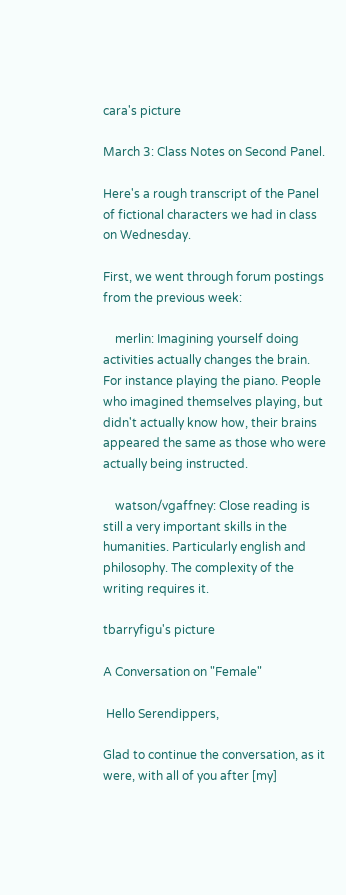cara's picture

March 3: Class Notes on Second Panel.

Here's a rough transcript of the Panel of fictional characters we had in class on Wednesday.

First, we went through forum postings from the previous week:

    merlin: Imagining yourself doing activities actually changes the brain. For instance playing the piano. People who imagined themselves playing, but didn't actually know how, their brains appeared the same as those who were actually being instructed.

    watson/vgaffney: Close reading is still a very important skills in the humanities. Particularly english and philosophy. The complexity of the writing requires it.

tbarryfigu's picture

A Conversation on "Female"

 Hello Serendippers,

Glad to continue the conversation, as it were, with all of you after [my]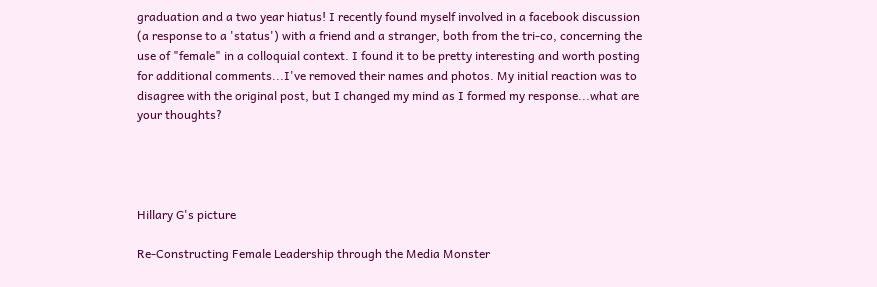graduation and a two year hiatus! I recently found myself involved in a facebook discussion (a response to a 'status') with a friend and a stranger, both from the tri-co, concerning the use of "female" in a colloquial context. I found it to be pretty interesting and worth posting for additional comments...I've removed their names and photos. My initial reaction was to disagree with the original post, but I changed my mind as I formed my response...what are your thoughts?




Hillary G's picture

Re-Constructing Female Leadership through the Media Monster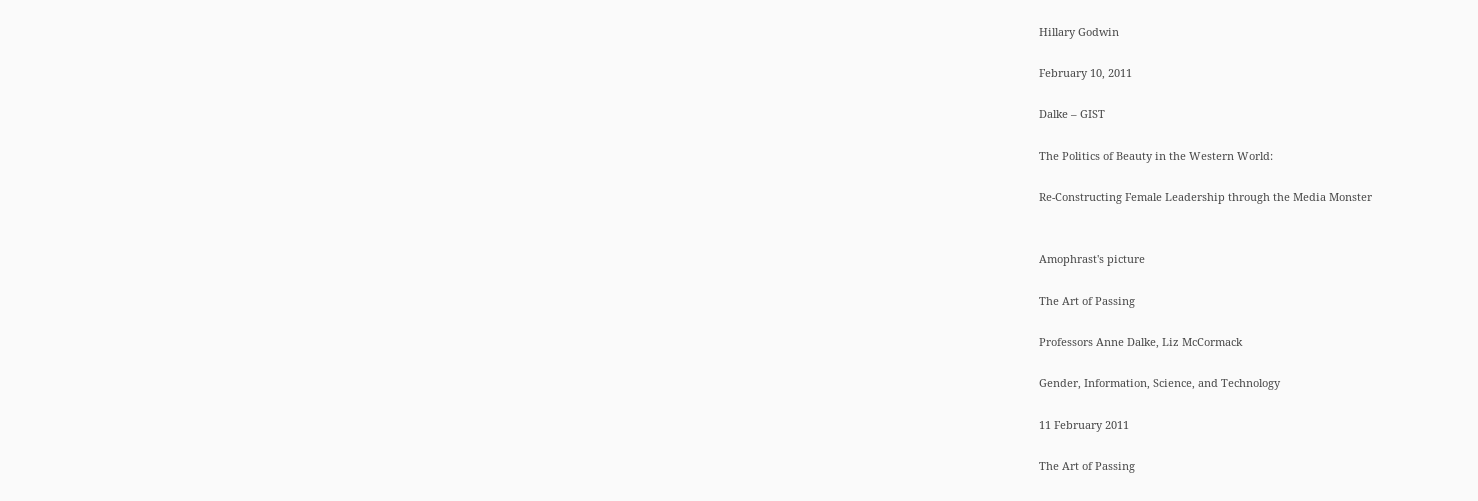Hillary Godwin

February 10, 2011

Dalke – GIST

The Politics of Beauty in the Western World:

Re-Constructing Female Leadership through the Media Monster


Amophrast's picture

The Art of Passing

Professors Anne Dalke, Liz McCormack

Gender, Information, Science, and Technology

11 February 2011

The Art of Passing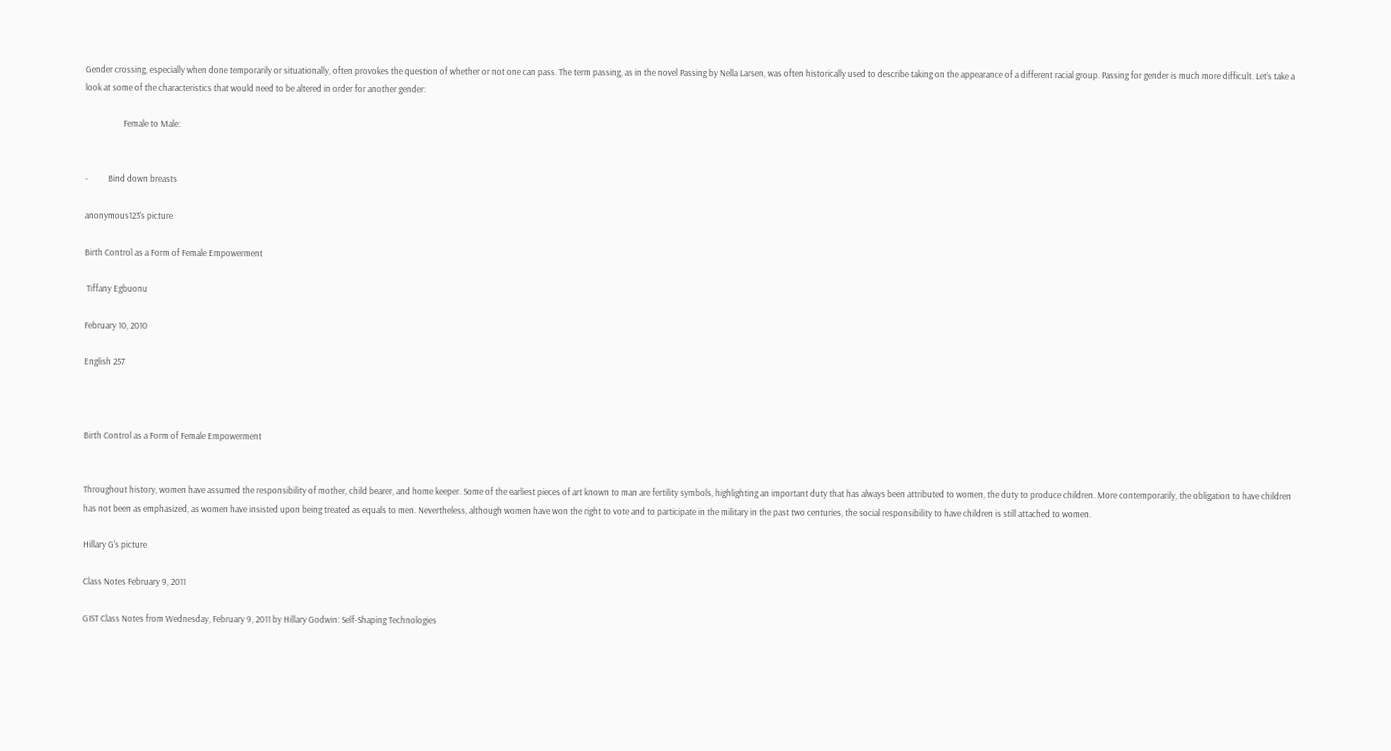Gender crossing, especially when done temporarily or situationally, often provokes the question of whether or not one can pass. The term passing, as in the novel Passing by Nella Larsen, was often historically used to describe taking on the appearance of a different racial group. Passing for gender is much more difficult. Let’s take a look at some of the characteristics that would need to be altered in order for another gender:

                   Female to Male:


-          Bind down breasts

anonymous123's picture

Birth Control as a Form of Female Empowerment

 Tiffany Egbuonu

February 10, 2010

English 257



Birth Control as a Form of Female Empowerment


Throughout history, women have assumed the responsibility of mother, child bearer, and home keeper. Some of the earliest pieces of art known to man are fertility symbols, highlighting an important duty that has always been attributed to women, the duty to produce children. More contemporarily, the obligation to have children has not been as emphasized, as women have insisted upon being treated as equals to men. Nevertheless, although women have won the right to vote and to participate in the military in the past two centuries, the social responsibility to have children is still attached to women.

Hillary G's picture

Class Notes February 9, 2011

GIST Class Notes from Wednesday, February 9, 2011 by Hillary Godwin: Self-Shaping Technologies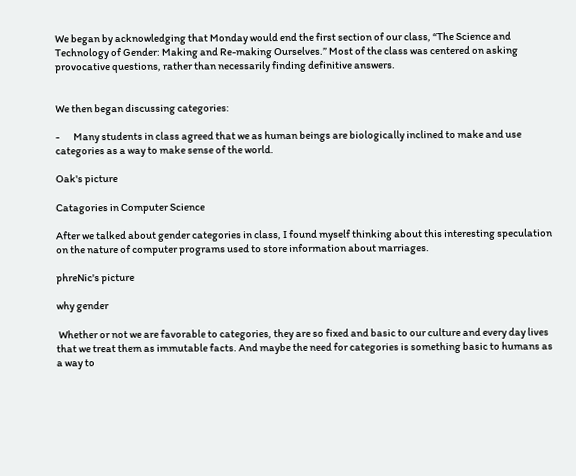We began by acknowledging that Monday would end the first section of our class, “The Science and Technology of Gender: Making and Re-making Ourselves.” Most of the class was centered on asking provocative questions, rather than necessarily finding definitive answers.


We then began discussing categories:

-       Many students in class agreed that we as human beings are biologically inclined to make and use categories as a way to make sense of the world.

Oak's picture

Catagories in Computer Science

After we talked about gender categories in class, I found myself thinking about this interesting speculation on the nature of computer programs used to store information about marriages.

phreNic's picture

why gender

 Whether or not we are favorable to categories, they are so fixed and basic to our culture and every day lives that we treat them as immutable facts. And maybe the need for categories is something basic to humans as a way to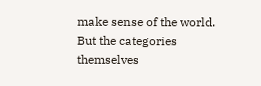make sense of the world. But the categories themselves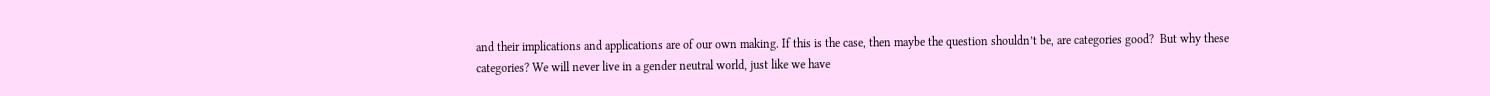and their implications and applications are of our own making. If this is the case, then maybe the question shouldn’t be, are categories good?  But why these categories? We will never live in a gender neutral world, just like we have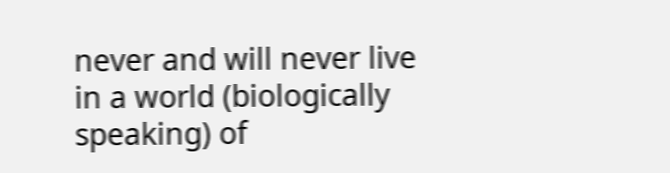never and will never live in a world (biologically speaking) of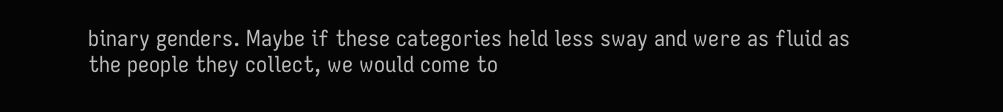binary genders. Maybe if these categories held less sway and were as fluid as the people they collect, we would come to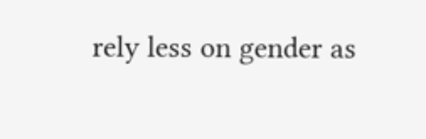rely less on gender as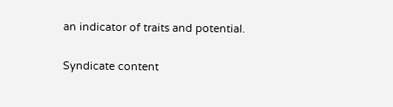an indicator of traits and potential.

Syndicate content